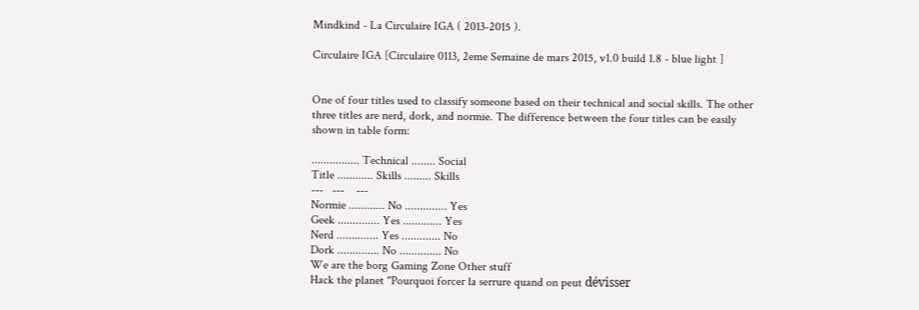Mindkind - La Circulaire IGA ( 2013-2015 ).

Circulaire IGA [Circulaire 0113, 2eme Semaine de mars 2015, v1.0 build 1.8 - blue light ]


One of four titles used to classify someone based on their technical and social skills. The other
three titles are nerd, dork, and normie. The difference between the four titles can be easily
shown in table form:

................ Technical ........ Social
Title ............ Skills ......... Skills
---   ---    ---
Normie ............ No .............. Yes
Geek .............. Yes ............. Yes
Nerd .............. Yes ............. No
Dork .............. No .............. No
We are the borg Gaming Zone Other stuff
Hack the planet "Pourquoi forcer la serrure quand on peut dévisser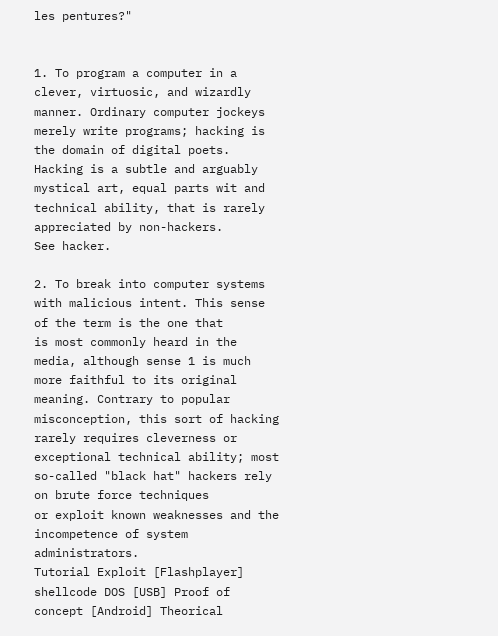les pentures?"


1. To program a computer in a clever, virtuosic, and wizardly manner. Ordinary computer jockeys
merely write programs; hacking is the domain of digital poets. Hacking is a subtle and arguably
mystical art, equal parts wit and technical ability, that is rarely appreciated by non-hackers.
See hacker.

2. To break into computer systems with malicious intent. This sense of the term is the one that
is most commonly heard in the media, although sense 1 is much more faithful to its original
meaning. Contrary to popular misconception, this sort of hacking rarely requires cleverness or
exceptional technical ability; most so-called "black hat" hackers rely on brute force techniques
or exploit known weaknesses and the incompetence of system administrators.
Tutorial Exploit [Flashplayer] shellcode DOS [USB] Proof of concept [Android] Theorical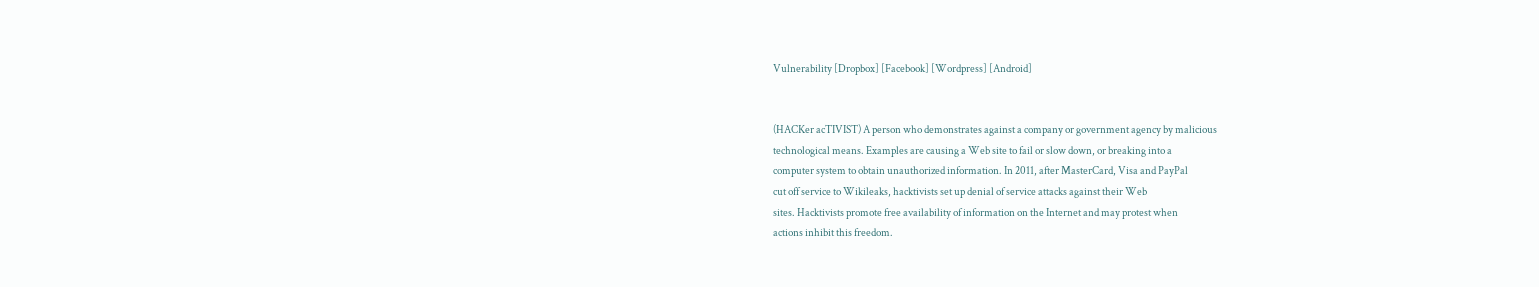Vulnerability [Dropbox] [Facebook] [Wordpress] [Android]


(HACKer acTIVIST) A person who demonstrates against a company or government agency by malicious
technological means. Examples are causing a Web site to fail or slow down, or breaking into a
computer system to obtain unauthorized information. In 2011, after MasterCard, Visa and PayPal
cut off service to Wikileaks, hacktivists set up denial of service attacks against their Web
sites. Hacktivists promote free availability of information on the Internet and may protest when
actions inhibit this freedom.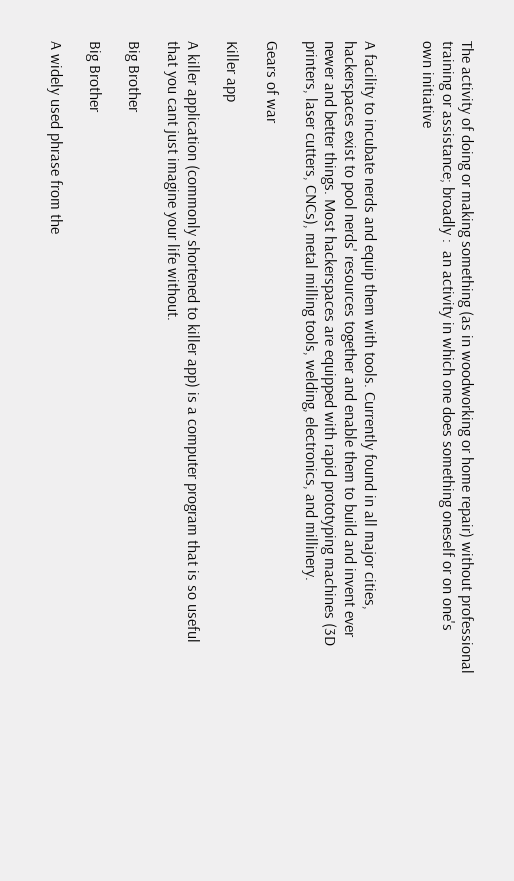The activity of doing or making something (as in woodworking or home repair) without professional
training or assistance; broadly :  an activity in which one does something oneself or on one's
own initiative


A facility to incubate nerds and equip them with tools. Currently found in all major cities,
hackerspaces exist to pool nerds' resources together and enable them to build and invent ever
newer and better things. Most hackerspaces are equipped with rapid prototyping machines (3D
printers, laser cutters, CNCs), metal milling tools, welding, electronics, and millinery.

Gears of war

Killer app

A killer application (commonly shortened to killer app) is a computer program that is so useful
that you cant just imagine your life without.

Big Brother

Big Brother

A widely used phrase from the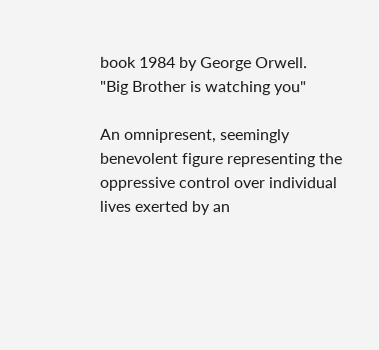book 1984 by George Orwell.
"Big Brother is watching you"

An omnipresent, seemingly benevolent figure representing the oppressive control over individual
lives exerted by an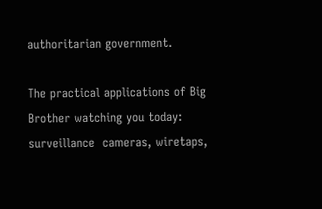authoritarian government.

The practical applications of Big Brother watching you today: surveillance  cameras, wiretaps,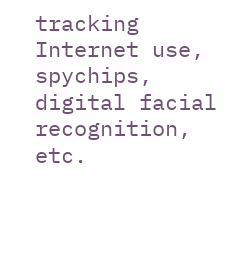tracking Internet use, spychips, digital facial recognition, etc.